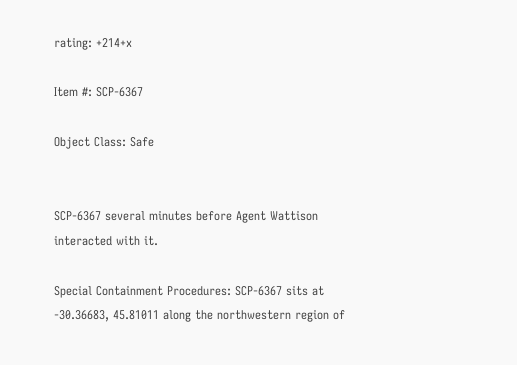rating: +214+x

Item #: SCP-6367

Object Class: Safe


SCP-6367 several minutes before Agent Wattison interacted with it.

Special Containment Procedures: SCP-6367 sits at -30.36683, 45.81011 along the northwestern region of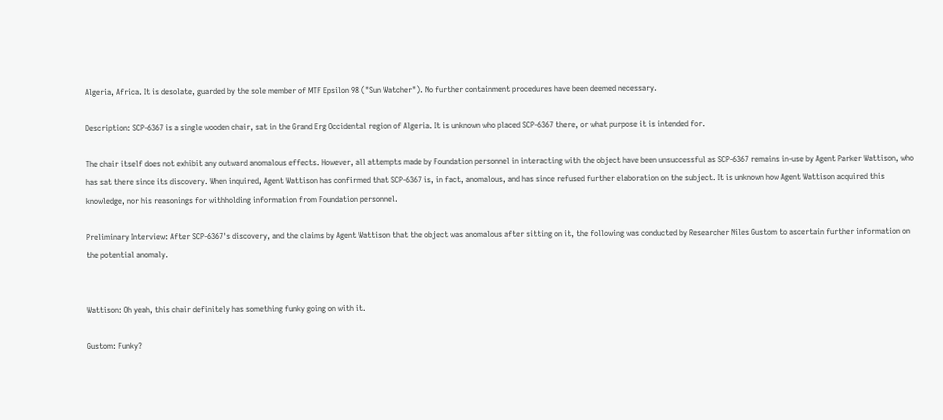Algeria, Africa. It is desolate, guarded by the sole member of MTF Epsilon 98 ("Sun Watcher"). No further containment procedures have been deemed necessary.

Description: SCP-6367 is a single wooden chair, sat in the Grand Erg Occidental region of Algeria. It is unknown who placed SCP-6367 there, or what purpose it is intended for.

The chair itself does not exhibit any outward anomalous effects. However, all attempts made by Foundation personnel in interacting with the object have been unsuccessful as SCP-6367 remains in-use by Agent Parker Wattison, who has sat there since its discovery. When inquired, Agent Wattison has confirmed that SCP-6367 is, in fact, anomalous, and has since refused further elaboration on the subject. It is unknown how Agent Wattison acquired this knowledge, nor his reasonings for withholding information from Foundation personnel.

Preliminary Interview: After SCP-6367's discovery, and the claims by Agent Wattison that the object was anomalous after sitting on it, the following was conducted by Researcher Niles Gustom to ascertain further information on the potential anomaly.


Wattison: Oh yeah, this chair definitely has something funky going on with it.

Gustom: Funky?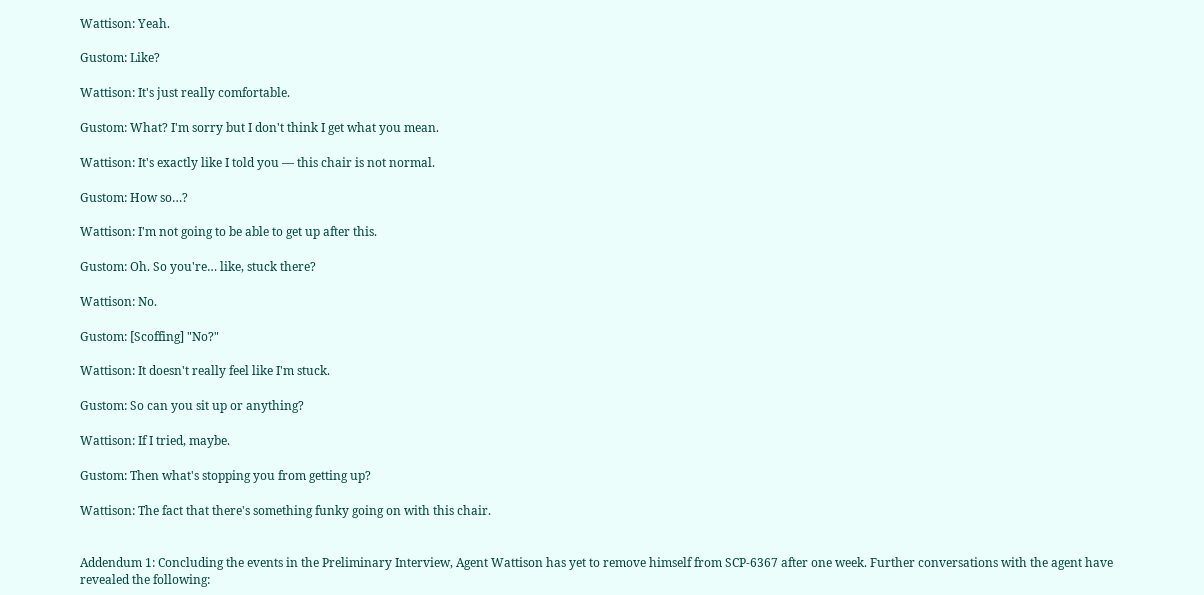Wattison: Yeah.

Gustom: Like?

Wattison: It's just really comfortable.

Gustom: What? I'm sorry but I don't think I get what you mean.

Wattison: It's exactly like I told you — this chair is not normal.

Gustom: How so…?

Wattison: I'm not going to be able to get up after this.

Gustom: Oh. So you're… like, stuck there?

Wattison: No.

Gustom: [Scoffing] "No?"

Wattison: It doesn't really feel like I'm stuck.

Gustom: So can you sit up or anything?

Wattison: If I tried, maybe.

Gustom: Then what's stopping you from getting up?

Wattison: The fact that there's something funky going on with this chair.


Addendum 1: Concluding the events in the Preliminary Interview, Agent Wattison has yet to remove himself from SCP-6367 after one week. Further conversations with the agent have revealed the following: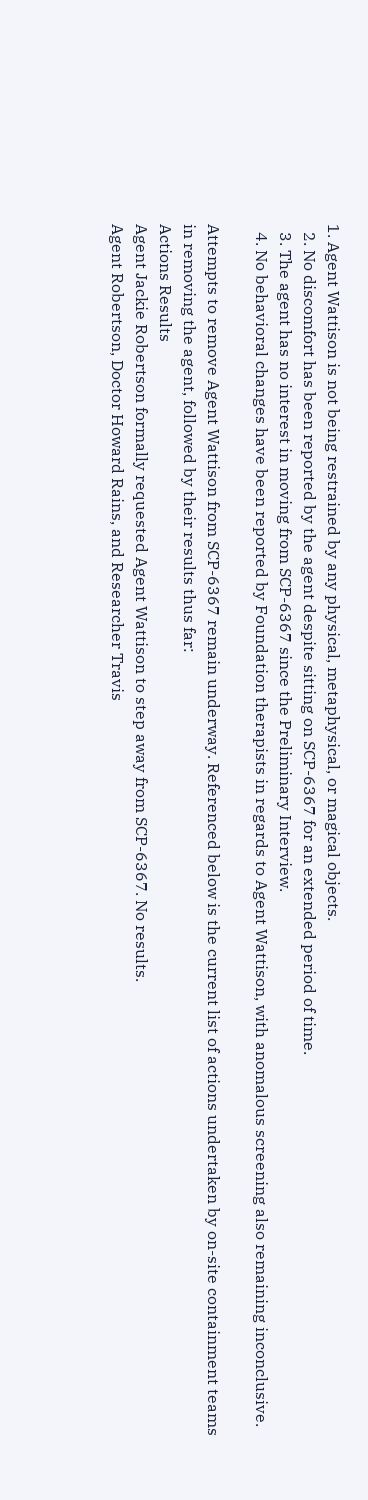1. Agent Wattison is not being restrained by any physical, metaphysical, or magical objects.
  2. No discomfort has been reported by the agent despite sitting on SCP-6367 for an extended period of time.
  3. The agent has no interest in moving from SCP-6367 since the Preliminary Interview.
  4. No behavioral changes have been reported by Foundation therapists in regards to Agent Wattison, with anomalous screening also remaining inconclusive.

Attempts to remove Agent Wattison from SCP-6367 remain underway. Referenced below is the current list of actions undertaken by on-site containment teams in removing the agent, followed by their results thus far:
Actions Results
Agent Jackie Robertson formally requested Agent Wattison to step away from SCP-6367. No results.
Agent Robertson, Doctor Howard Rains, and Researcher Travis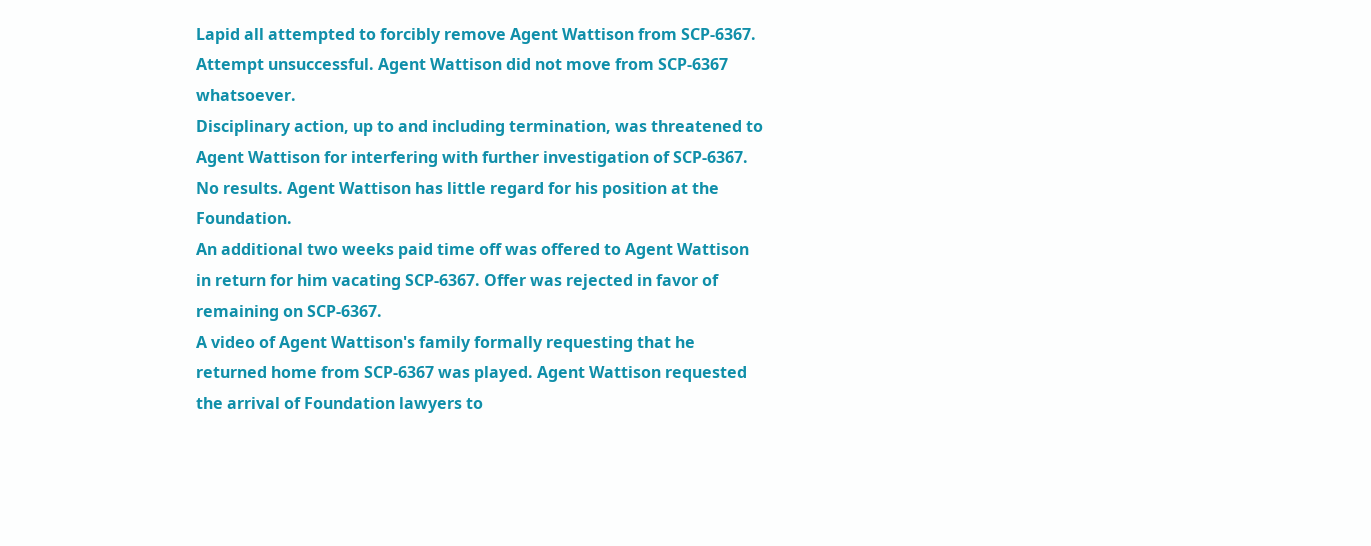Lapid all attempted to forcibly remove Agent Wattison from SCP-6367. Attempt unsuccessful. Agent Wattison did not move from SCP-6367 whatsoever.
Disciplinary action, up to and including termination, was threatened to Agent Wattison for interfering with further investigation of SCP-6367. No results. Agent Wattison has little regard for his position at the Foundation.
An additional two weeks paid time off was offered to Agent Wattison in return for him vacating SCP-6367. Offer was rejected in favor of remaining on SCP-6367.
A video of Agent Wattison's family formally requesting that he returned home from SCP-6367 was played. Agent Wattison requested the arrival of Foundation lawyers to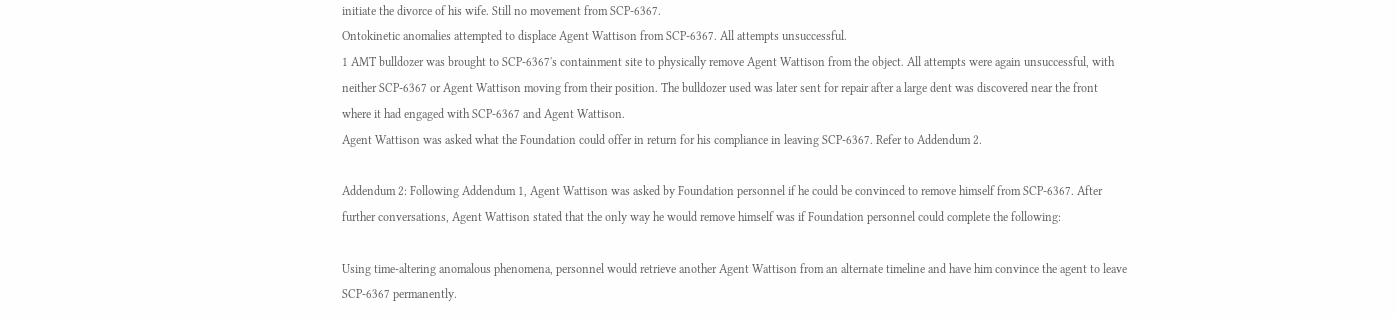initiate the divorce of his wife. Still no movement from SCP-6367.
Ontokinetic anomalies attempted to displace Agent Wattison from SCP-6367. All attempts unsuccessful.
1 AMT bulldozer was brought to SCP-6367's containment site to physically remove Agent Wattison from the object. All attempts were again unsuccessful, with neither SCP-6367 or Agent Wattison moving from their position. The bulldozer used was later sent for repair after a large dent was discovered near the front where it had engaged with SCP-6367 and Agent Wattison.
Agent Wattison was asked what the Foundation could offer in return for his compliance in leaving SCP-6367. Refer to Addendum 2.

Addendum 2: Following Addendum 1, Agent Wattison was asked by Foundation personnel if he could be convinced to remove himself from SCP-6367. After further conversations, Agent Wattison stated that the only way he would remove himself was if Foundation personnel could complete the following:

Using time-altering anomalous phenomena, personnel would retrieve another Agent Wattison from an alternate timeline and have him convince the agent to leave SCP-6367 permanently.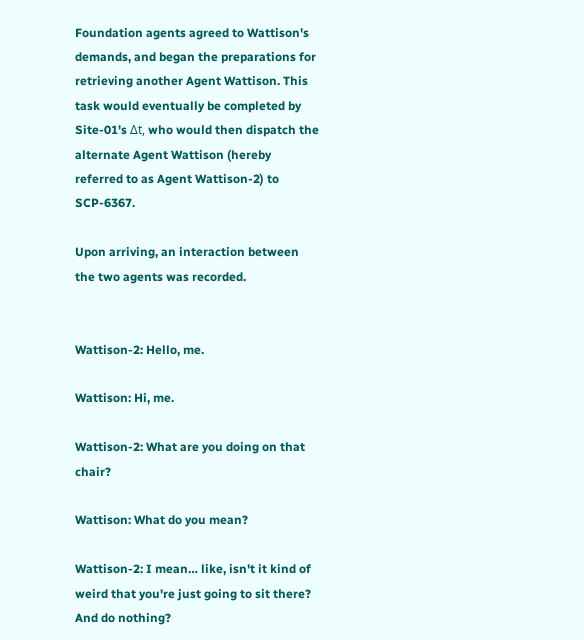Foundation agents agreed to Wattison's demands, and began the preparations for retrieving another Agent Wattison. This task would eventually be completed by Site-01's Δt, who would then dispatch the alternate Agent Wattison (hereby referred to as Agent Wattison-2) to SCP-6367.

Upon arriving, an interaction between the two agents was recorded.


Wattison-2: Hello, me.

Wattison: Hi, me.

Wattison-2: What are you doing on that chair?

Wattison: What do you mean?

Wattison-2: I mean… like, isn't it kind of weird that you're just going to sit there? And do nothing?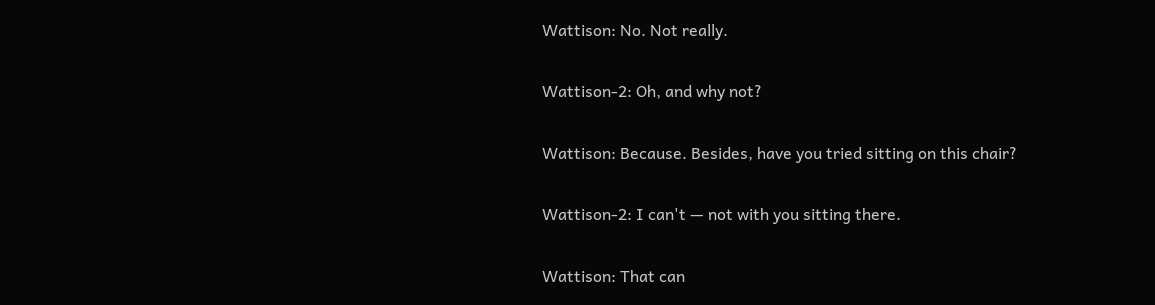Wattison: No. Not really.

Wattison-2: Oh, and why not?

Wattison: Because. Besides, have you tried sitting on this chair?

Wattison-2: I can't — not with you sitting there.

Wattison: That can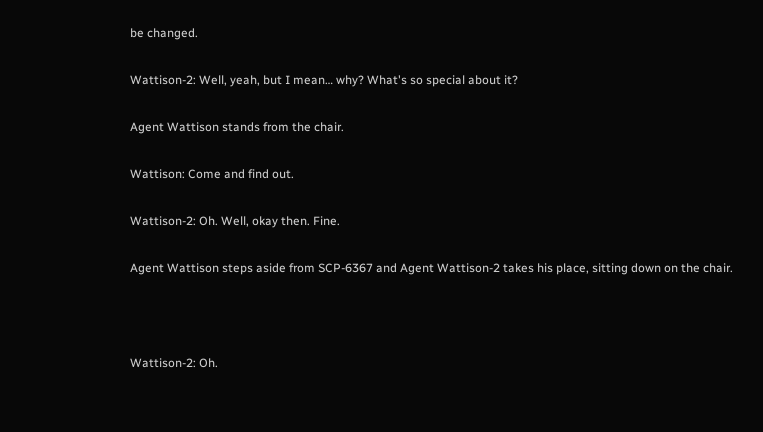be changed.

Wattison-2: Well, yeah, but I mean… why? What's so special about it?

Agent Wattison stands from the chair.

Wattison: Come and find out.

Wattison-2: Oh. Well, okay then. Fine.

Agent Wattison steps aside from SCP-6367 and Agent Wattison-2 takes his place, sitting down on the chair.



Wattison-2: Oh.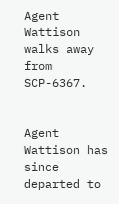Agent Wattison walks away from SCP-6367.


Agent Wattison has since departed to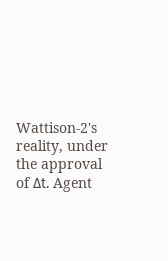Wattison-2's reality, under the approval of Δt. Agent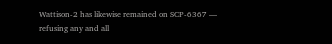Wattison-2 has likewise remained on SCP-6367 — refusing any and all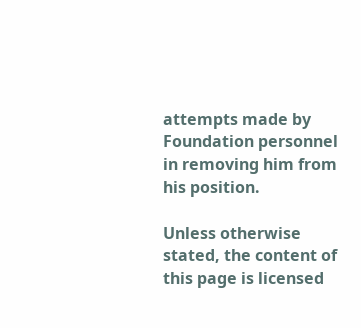attempts made by Foundation personnel in removing him from his position.

Unless otherwise stated, the content of this page is licensed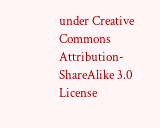under Creative Commons Attribution-ShareAlike 3.0 License